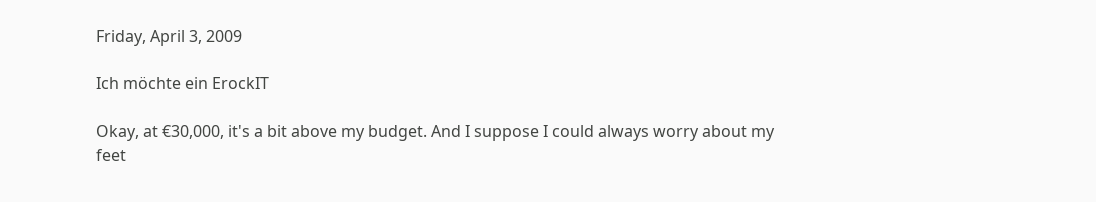Friday, April 3, 2009

Ich möchte ein ErockIT

Okay, at €30,000, it's a bit above my budget. And I suppose I could always worry about my feet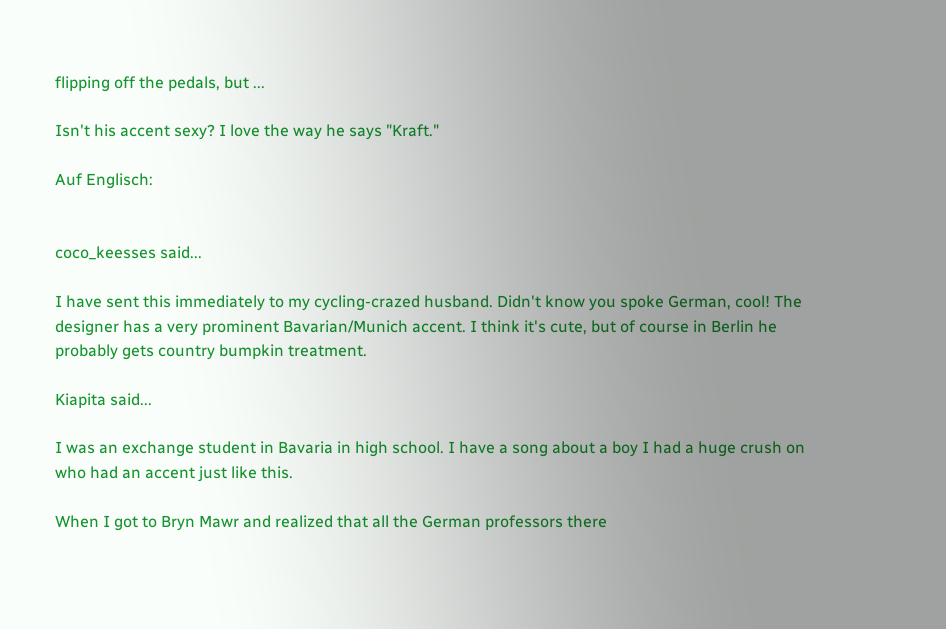flipping off the pedals, but ...

Isn't his accent sexy? I love the way he says "Kraft."

Auf Englisch:


coco_keesses said...

I have sent this immediately to my cycling-crazed husband. Didn't know you spoke German, cool! The designer has a very prominent Bavarian/Munich accent. I think it's cute, but of course in Berlin he probably gets country bumpkin treatment.

Kiapita said...

I was an exchange student in Bavaria in high school. I have a song about a boy I had a huge crush on who had an accent just like this.

When I got to Bryn Mawr and realized that all the German professors there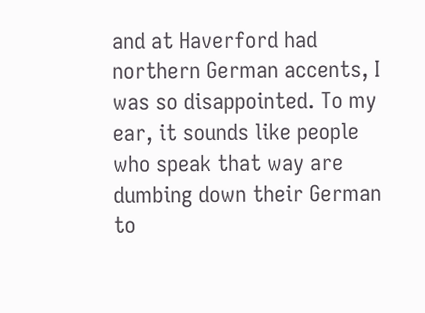and at Haverford had northern German accents, I was so disappointed. To my ear, it sounds like people who speak that way are dumbing down their German to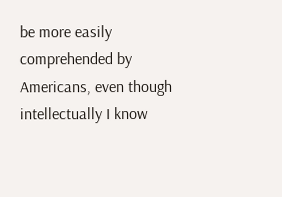be more easily comprehended by Americans, even though intellectually I know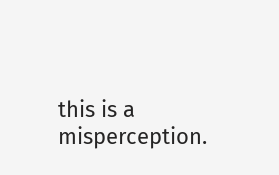this is a misperception.